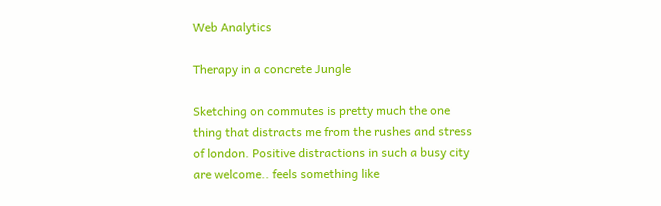Web Analytics

Therapy in a concrete Jungle

Sketching on commutes is pretty much the one thing that distracts me from the rushes and stress of london. Positive distractions in such a busy city are welcome.. feels something like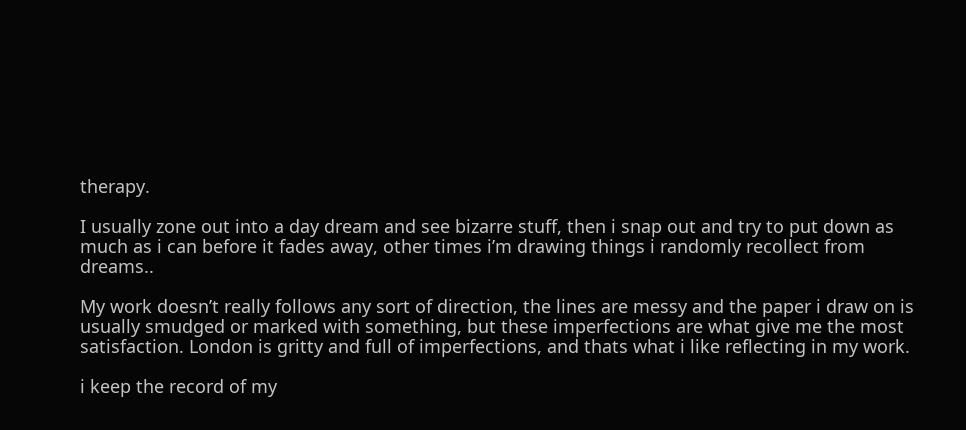therapy.

I usually zone out into a day dream and see bizarre stuff, then i snap out and try to put down as much as i can before it fades away, other times i’m drawing things i randomly recollect from dreams..

My work doesn’t really follows any sort of direction, the lines are messy and the paper i draw on is usually smudged or marked with something, but these imperfections are what give me the most satisfaction. London is gritty and full of imperfections, and thats what i like reflecting in my work.

i keep the record of my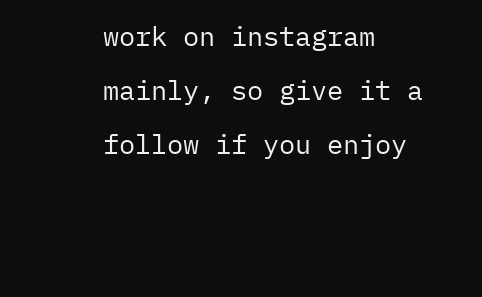work on instagram mainly, so give it a follow if you enjoy